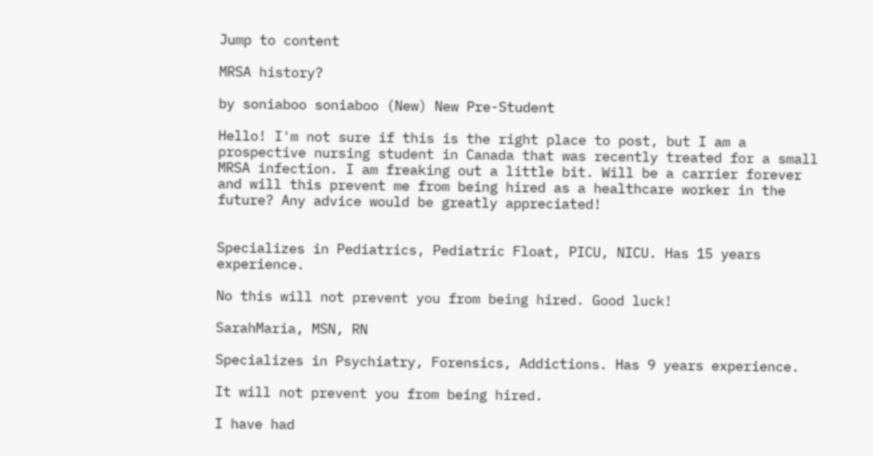Jump to content

MRSA history?

by soniaboo soniaboo (New) New Pre-Student

Hello! I'm not sure if this is the right place to post, but I am a prospective nursing student in Canada that was recently treated for a small MRSA infection. I am freaking out a little bit. Will be a carrier forever and will this prevent me from being hired as a healthcare worker in the future? Any advice would be greatly appreciated!


Specializes in Pediatrics, Pediatric Float, PICU, NICU. Has 15 years experience.

No this will not prevent you from being hired. Good luck!

SarahMaria, MSN, RN

Specializes in Psychiatry, Forensics, Addictions. Has 9 years experience.

It will not prevent you from being hired.

I have had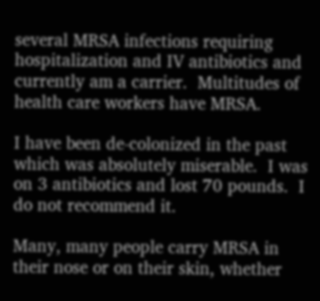several MRSA infections requiring hospitalization and IV antibiotics and currently am a carrier.  Multitudes of health care workers have MRSA.

I have been de-colonized in the past which was absolutely miserable.  I was on 3 antibiotics and lost 70 pounds.  I do not recommend it.

Many, many people carry MRSA in their nose or on their skin, whether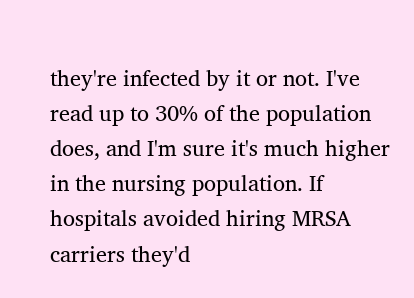they're infected by it or not. I've read up to 30% of the population does, and I'm sure it's much higher in the nursing population. If hospitals avoided hiring MRSA carriers they'd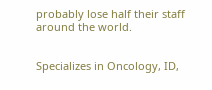probably lose half their staff around the world.


Specializes in Oncology, ID,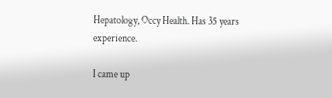Hepatology, Occy Health. Has 35 years experience.

I came up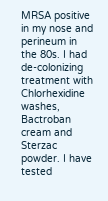MRSA positive in my nose and perineum in the 80s. I had de-colonizing treatment with Chlorhexidine washes, Bactroban cream and Sterzac powder. I have tested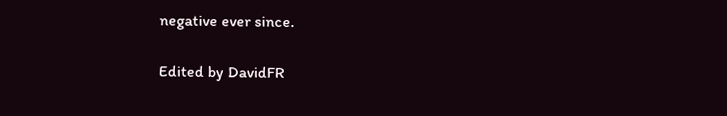negative ever since.

Edited by DavidFR